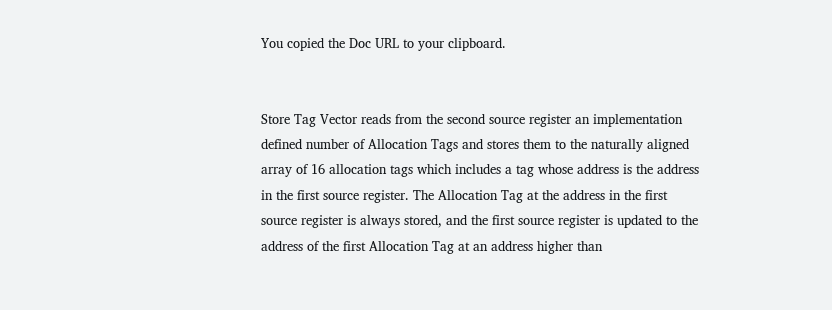You copied the Doc URL to your clipboard.


Store Tag Vector reads from the second source register an implementation defined number of Allocation Tags and stores them to the naturally aligned array of 16 allocation tags which includes a tag whose address is the address in the first source register. The Allocation Tag at the address in the first source register is always stored, and the first source register is updated to the address of the first Allocation Tag at an address higher than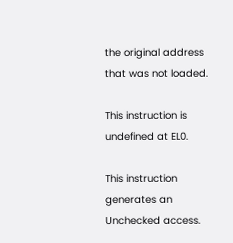the original address that was not loaded.

This instruction is undefined at EL0.

This instruction generates an Unchecked access.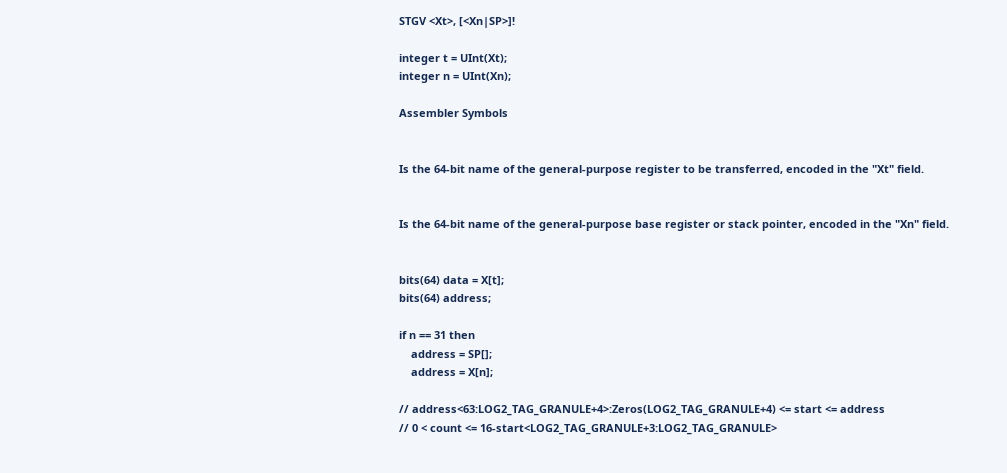STGV <Xt>, [<Xn|SP>]!

integer t = UInt(Xt);
integer n = UInt(Xn);

Assembler Symbols


Is the 64-bit name of the general-purpose register to be transferred, encoded in the "Xt" field.


Is the 64-bit name of the general-purpose base register or stack pointer, encoded in the "Xn" field.


bits(64) data = X[t];
bits(64) address;

if n == 31 then
    address = SP[];
    address = X[n];

// address<63:LOG2_TAG_GRANULE+4>:Zeros(LOG2_TAG_GRANULE+4) <= start <= address
// 0 < count <= 16-start<LOG2_TAG_GRANULE+3:LOG2_TAG_GRANULE>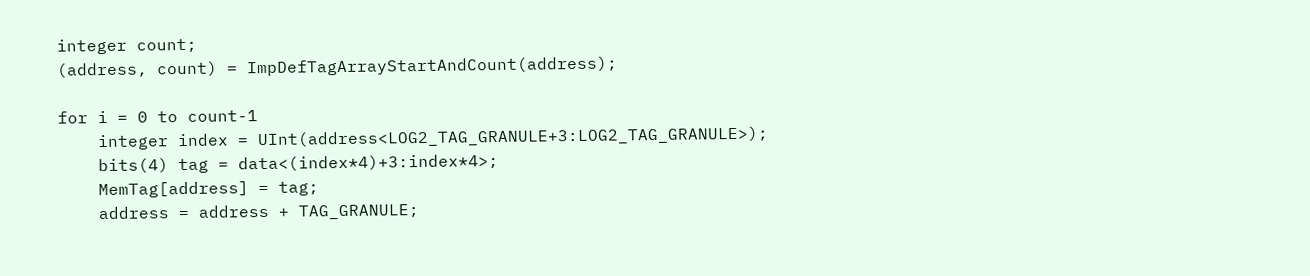integer count;
(address, count) = ImpDefTagArrayStartAndCount(address);

for i = 0 to count-1
    integer index = UInt(address<LOG2_TAG_GRANULE+3:LOG2_TAG_GRANULE>);
    bits(4) tag = data<(index*4)+3:index*4>;
    MemTag[address] = tag;
    address = address + TAG_GRANULE;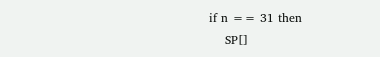if n == 31 then
    SP[]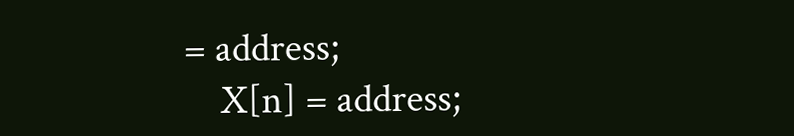= address;
    X[n] = address;